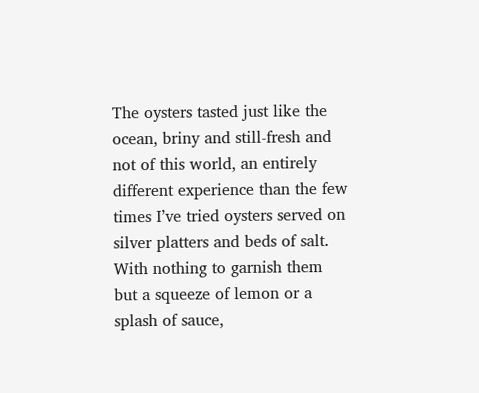The oysters tasted just like the ocean, briny and still-fresh and not of this world, an entirely different experience than the few times I’ve tried oysters served on silver platters and beds of salt. With nothing to garnish them but a squeeze of lemon or a splash of sauce,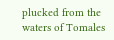plucked from the waters of Tomales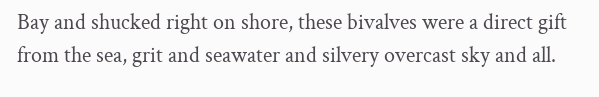Bay and shucked right on shore, these bivalves were a direct gift from the sea, grit and seawater and silvery overcast sky and all.